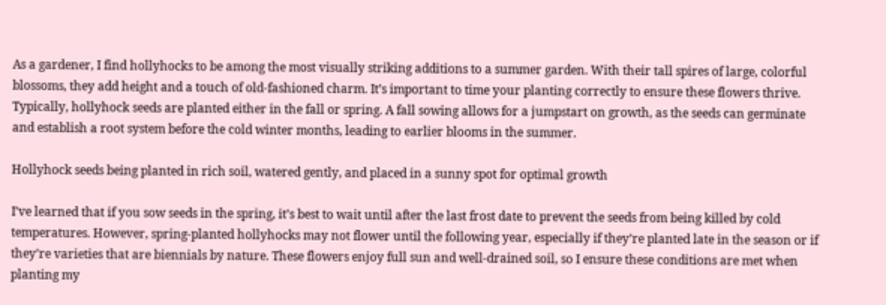As a gardener, I find hollyhocks to be among the most visually striking additions to a summer garden. With their tall spires of large, colorful blossoms, they add height and a touch of old-fashioned charm. It’s important to time your planting correctly to ensure these flowers thrive. Typically, hollyhock seeds are planted either in the fall or spring. A fall sowing allows for a jumpstart on growth, as the seeds can germinate and establish a root system before the cold winter months, leading to earlier blooms in the summer.

Hollyhock seeds being planted in rich soil, watered gently, and placed in a sunny spot for optimal growth

I’ve learned that if you sow seeds in the spring, it’s best to wait until after the last frost date to prevent the seeds from being killed by cold temperatures. However, spring-planted hollyhocks may not flower until the following year, especially if they’re planted late in the season or if they’re varieties that are biennials by nature. These flowers enjoy full sun and well-drained soil, so I ensure these conditions are met when planting my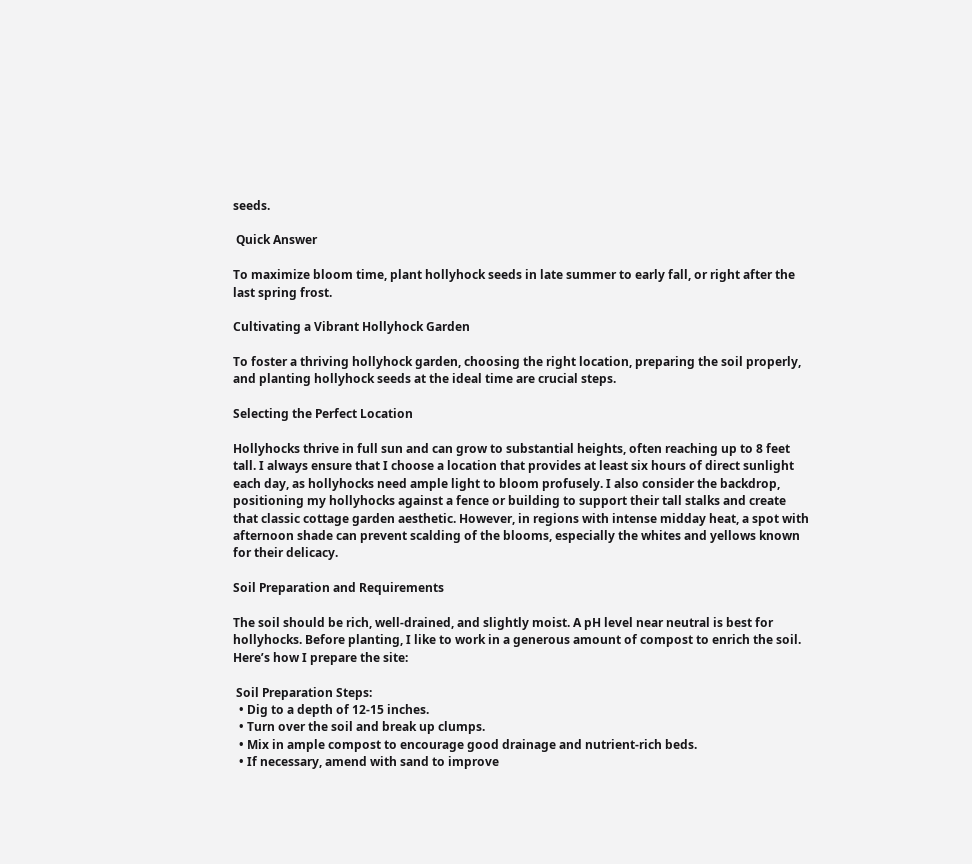seeds.

 Quick Answer

To maximize bloom time, plant hollyhock seeds in late summer to early fall, or right after the last spring frost.

Cultivating a Vibrant Hollyhock Garden

To foster a thriving hollyhock garden, choosing the right location, preparing the soil properly, and planting hollyhock seeds at the ideal time are crucial steps.

Selecting the Perfect Location

Hollyhocks thrive in full sun and can grow to substantial heights, often reaching up to 8 feet tall. I always ensure that I choose a location that provides at least six hours of direct sunlight each day, as hollyhocks need ample light to bloom profusely. I also consider the backdrop, positioning my hollyhocks against a fence or building to support their tall stalks and create that classic cottage garden aesthetic. However, in regions with intense midday heat, a spot with afternoon shade can prevent scalding of the blooms, especially the whites and yellows known for their delicacy.

Soil Preparation and Requirements

The soil should be rich, well-drained, and slightly moist. A pH level near neutral is best for hollyhocks. Before planting, I like to work in a generous amount of compost to enrich the soil. Here’s how I prepare the site:

 Soil Preparation Steps:
  • Dig to a depth of 12-15 inches.
  • Turn over the soil and break up clumps.
  • Mix in ample compost to encourage good drainage and nutrient-rich beds.
  • If necessary, amend with sand to improve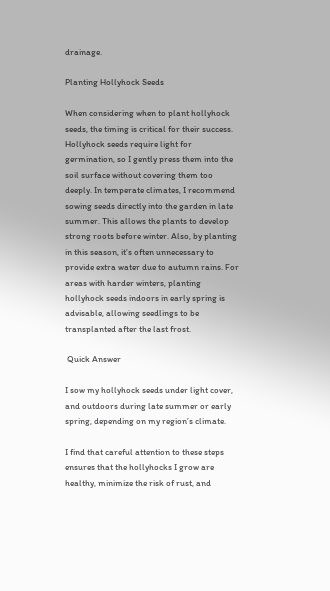drainage.

Planting Hollyhock Seeds

When considering when to plant hollyhock seeds, the timing is critical for their success. Hollyhock seeds require light for germination, so I gently press them into the soil surface without covering them too deeply. In temperate climates, I recommend sowing seeds directly into the garden in late summer. This allows the plants to develop strong roots before winter. Also, by planting in this season, it’s often unnecessary to provide extra water due to autumn rains. For areas with harder winters, planting hollyhock seeds indoors in early spring is advisable, allowing seedlings to be transplanted after the last frost.

 Quick Answer

I sow my hollyhock seeds under light cover, and outdoors during late summer or early spring, depending on my region’s climate.

I find that careful attention to these steps ensures that the hollyhocks I grow are healthy, minimize the risk of rust, and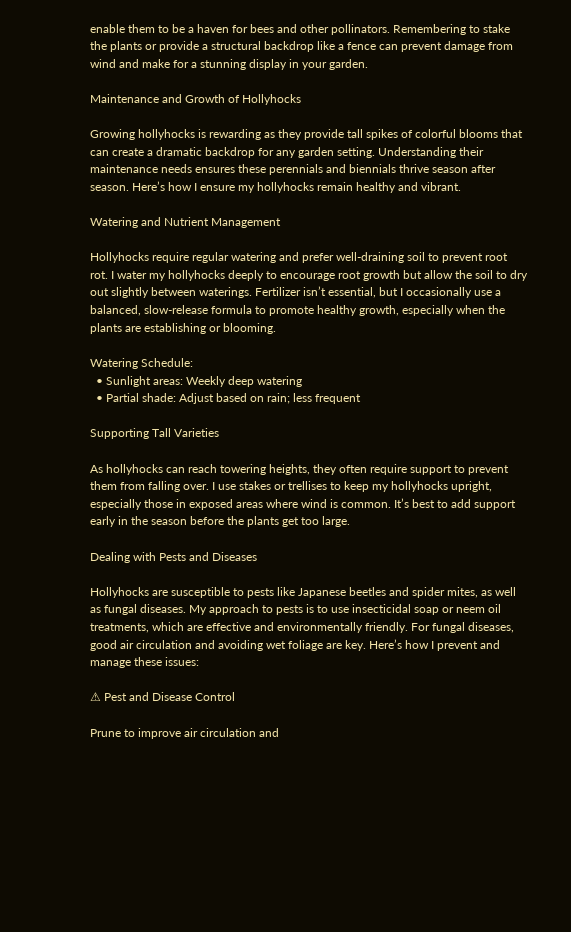enable them to be a haven for bees and other pollinators. Remembering to stake the plants or provide a structural backdrop like a fence can prevent damage from wind and make for a stunning display in your garden.

Maintenance and Growth of Hollyhocks

Growing hollyhocks is rewarding as they provide tall spikes of colorful blooms that can create a dramatic backdrop for any garden setting. Understanding their maintenance needs ensures these perennials and biennials thrive season after season. Here’s how I ensure my hollyhocks remain healthy and vibrant.

Watering and Nutrient Management

Hollyhocks require regular watering and prefer well-draining soil to prevent root rot. I water my hollyhocks deeply to encourage root growth but allow the soil to dry out slightly between waterings. Fertilizer isn’t essential, but I occasionally use a balanced, slow-release formula to promote healthy growth, especially when the plants are establishing or blooming.

Watering Schedule:
  • Sunlight areas: Weekly deep watering
  • Partial shade: Adjust based on rain; less frequent

Supporting Tall Varieties

As hollyhocks can reach towering heights, they often require support to prevent them from falling over. I use stakes or trellises to keep my hollyhocks upright, especially those in exposed areas where wind is common. It’s best to add support early in the season before the plants get too large.

Dealing with Pests and Diseases

Hollyhocks are susceptible to pests like Japanese beetles and spider mites, as well as fungal diseases. My approach to pests is to use insecticidal soap or neem oil treatments, which are effective and environmentally friendly. For fungal diseases, good air circulation and avoiding wet foliage are key. Here’s how I prevent and manage these issues:

⚠ Pest and Disease Control

Prune to improve air circulation and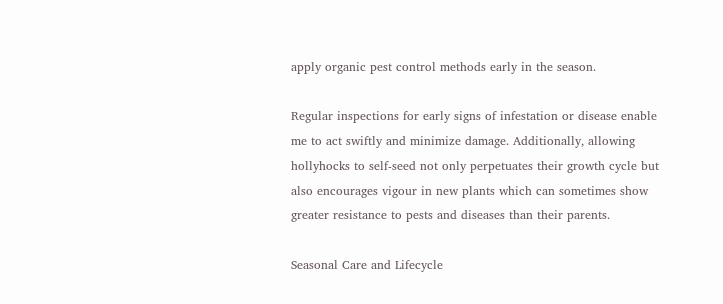apply organic pest control methods early in the season.

Regular inspections for early signs of infestation or disease enable me to act swiftly and minimize damage. Additionally, allowing hollyhocks to self-seed not only perpetuates their growth cycle but also encourages vigour in new plants which can sometimes show greater resistance to pests and diseases than their parents.

Seasonal Care and Lifecycle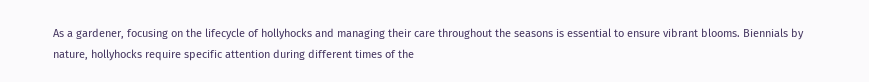As a gardener, focusing on the lifecycle of hollyhocks and managing their care throughout the seasons is essential to ensure vibrant blooms. Biennials by nature, hollyhocks require specific attention during different times of the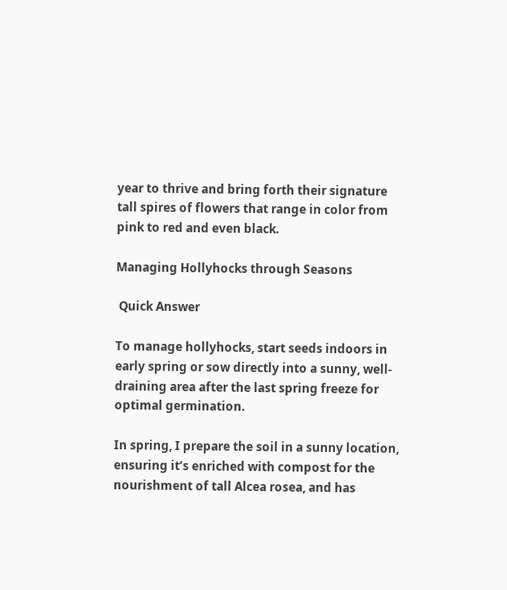year to thrive and bring forth their signature tall spires of flowers that range in color from pink to red and even black.

Managing Hollyhocks through Seasons

 Quick Answer

To manage hollyhocks, start seeds indoors in early spring or sow directly into a sunny, well-draining area after the last spring freeze for optimal germination.

In spring, I prepare the soil in a sunny location, ensuring it’s enriched with compost for the nourishment of tall Alcea rosea, and has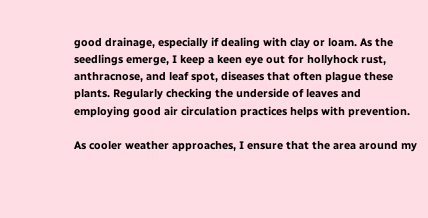good drainage, especially if dealing with clay or loam. As the seedlings emerge, I keep a keen eye out for hollyhock rust, anthracnose, and leaf spot, diseases that often plague these plants. Regularly checking the underside of leaves and employing good air circulation practices helps with prevention.

As cooler weather approaches, I ensure that the area around my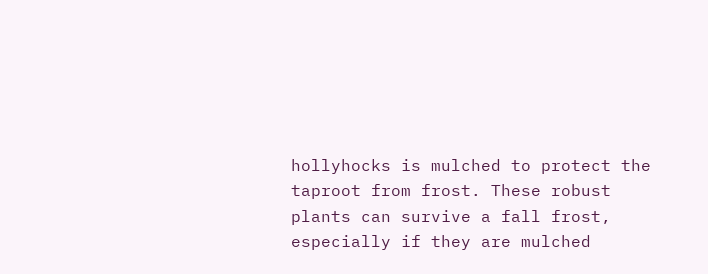hollyhocks is mulched to protect the taproot from frost. These robust plants can survive a fall frost, especially if they are mulched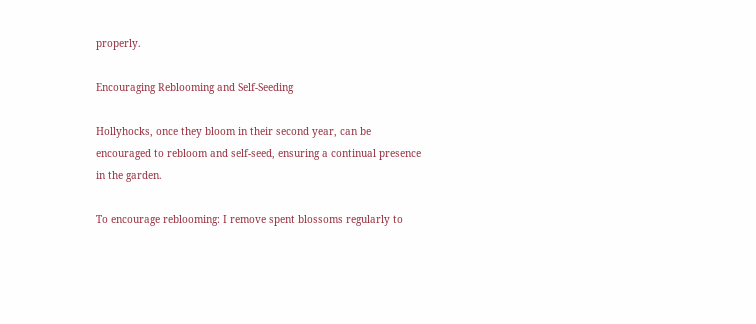properly.

Encouraging Reblooming and Self-Seeding

Hollyhocks, once they bloom in their second year, can be encouraged to rebloom and self-seed, ensuring a continual presence in the garden.

To encourage reblooming: I remove spent blossoms regularly to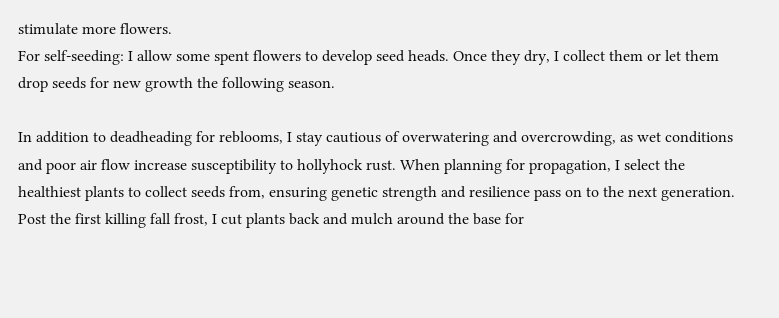stimulate more flowers.
For self-seeding: I allow some spent flowers to develop seed heads. Once they dry, I collect them or let them drop seeds for new growth the following season.

In addition to deadheading for reblooms, I stay cautious of overwatering and overcrowding, as wet conditions and poor air flow increase susceptibility to hollyhock rust. When planning for propagation, I select the healthiest plants to collect seeds from, ensuring genetic strength and resilience pass on to the next generation. Post the first killing fall frost, I cut plants back and mulch around the base for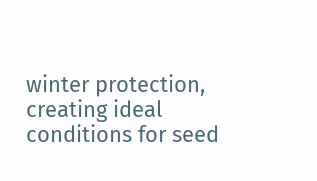winter protection, creating ideal conditions for seed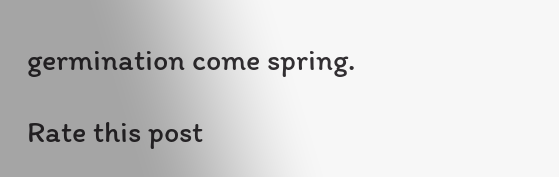germination come spring.

Rate this post